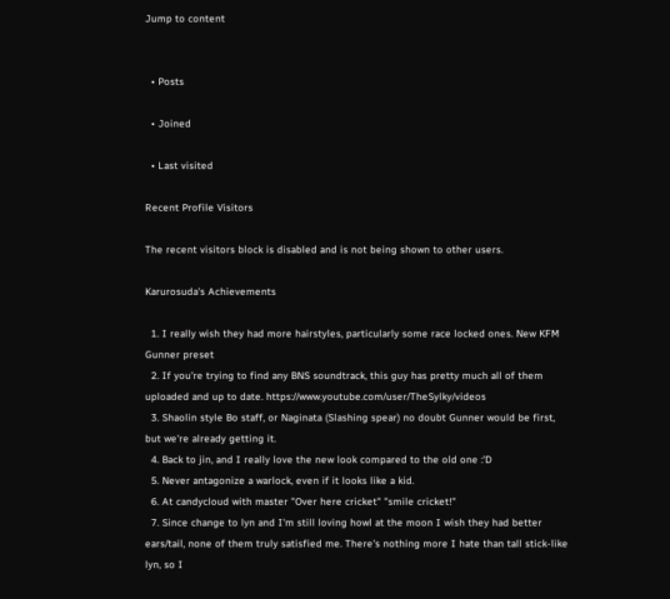Jump to content


  • Posts

  • Joined

  • Last visited

Recent Profile Visitors

The recent visitors block is disabled and is not being shown to other users.

Karurosuda's Achievements

  1. I really wish they had more hairstyles, particularly some race locked ones. New KFM Gunner preset
  2. If you're trying to find any BNS soundtrack, this guy has pretty much all of them uploaded and up to date. https://www.youtube.com/user/TheSylky/videos
  3. Shaolin style Bo staff, or Naginata (Slashing spear) no doubt Gunner would be first, but we're already getting it.
  4. Back to jin, and I really love the new look compared to the old one :'D
  5. Never antagonize a warlock, even if it looks like a kid.
  6. At candycloud with master "Over here cricket" "smile cricket!"
  7. Since change to lyn and I'm still loving howl at the moon I wish they had better ears/tail, none of them truly satisfied me. There's nothing more I hate than tall stick-like lyn, so I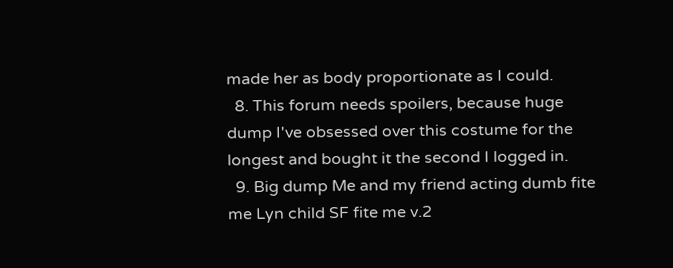made her as body proportionate as I could.
  8. This forum needs spoilers, because huge dump I've obsessed over this costume for the longest and bought it the second I logged in.
  9. Big dump Me and my friend acting dumb fite me Lyn child SF fite me v.2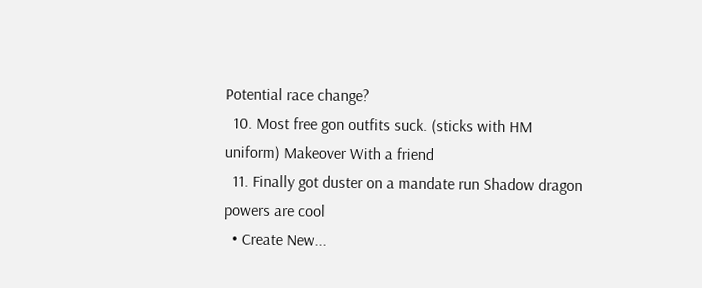Potential race change?
  10. Most free gon outfits suck. (sticks with HM uniform) Makeover With a friend
  11. Finally got duster on a mandate run Shadow dragon powers are cool
  • Create New...